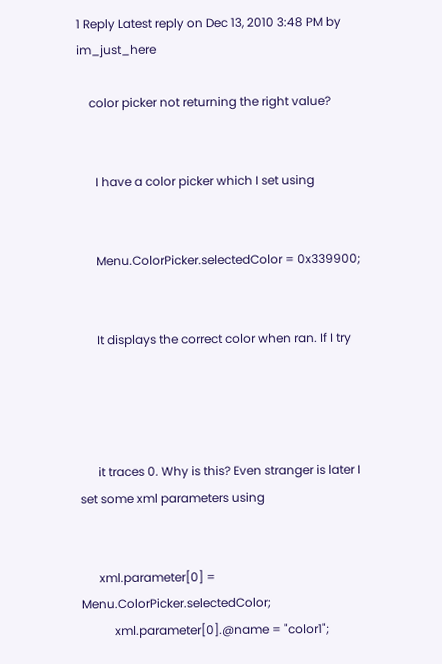1 Reply Latest reply on Dec 13, 2010 3:48 PM by im_just_here

    color picker not returning the right value?


      I have a color picker which I set using


      Menu.ColorPicker.selectedColor = 0x339900;


      It displays the correct color when ran. If I try




      it traces 0. Why is this? Even stranger is later I set some xml parameters using


      xml.parameter[0] = Menu.ColorPicker.selectedColor;
           xml.parameter[0].@name = "color1";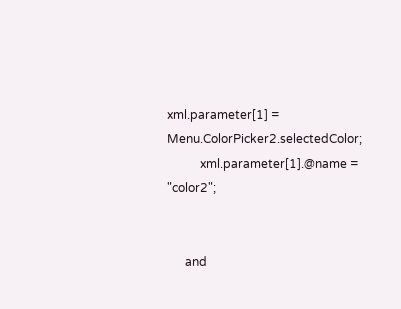xml.parameter[1] = Menu.ColorPicker2.selectedColor;
           xml.parameter[1].@name = "color2";


      and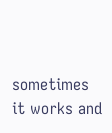sometimes it works and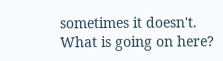sometimes it doesn't. What is going on here?